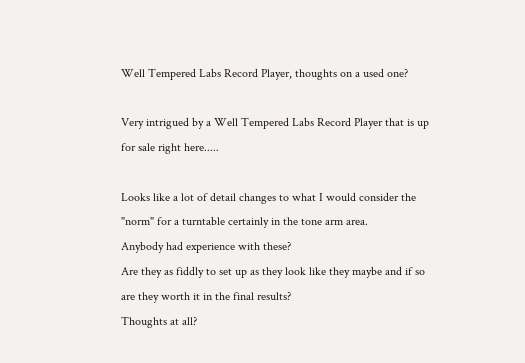Well Tempered Labs Record Player, thoughts on a used one?

Very intrigued by a Well Tempered Labs Record Player that is up for sale right here.....

Looks like a lot of detail changes to what I would consider the "norm" for a turntable certainly in the tone arm area.
Anybody had experience with these?
Are they as fiddly to set up as they look like they maybe and if so are they worth it in the final results?
Thoughts at all?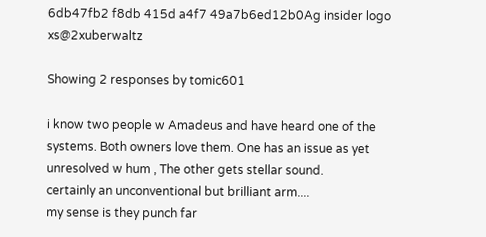6db47fb2 f8db 415d a4f7 49a7b6ed12b0Ag insider logo xs@2xuberwaltz

Showing 2 responses by tomic601

i know two people w Amadeus and have heard one of the systems. Both owners love them. One has an issue as yet unresolved w hum , The other gets stellar sound.
certainly an unconventional but brilliant arm....
my sense is they punch far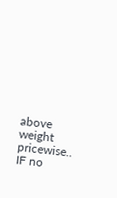above weight pricewise.. IF no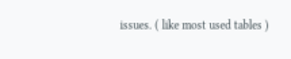issues. ( like most used tables )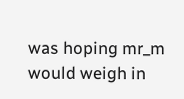was hoping mr_m would weigh in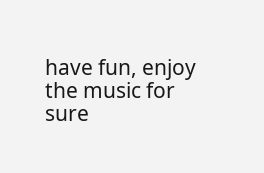have fun, enjoy the music for sure